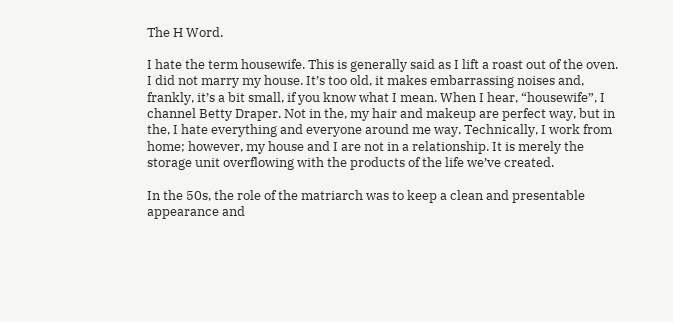The H Word.

I hate the term housewife. This is generally said as I lift a roast out of the oven. I did not marry my house. It’s too old, it makes embarrassing noises and, frankly, it’s a bit small, if you know what I mean. When I hear, “housewife”, I channel Betty Draper. Not in the, my hair and makeup are perfect way, but in the, I hate everything and everyone around me way. Technically, I work from home; however, my house and I are not in a relationship. It is merely the storage unit overflowing with the products of the life we’ve created.

In the 50s, the role of the matriarch was to keep a clean and presentable appearance and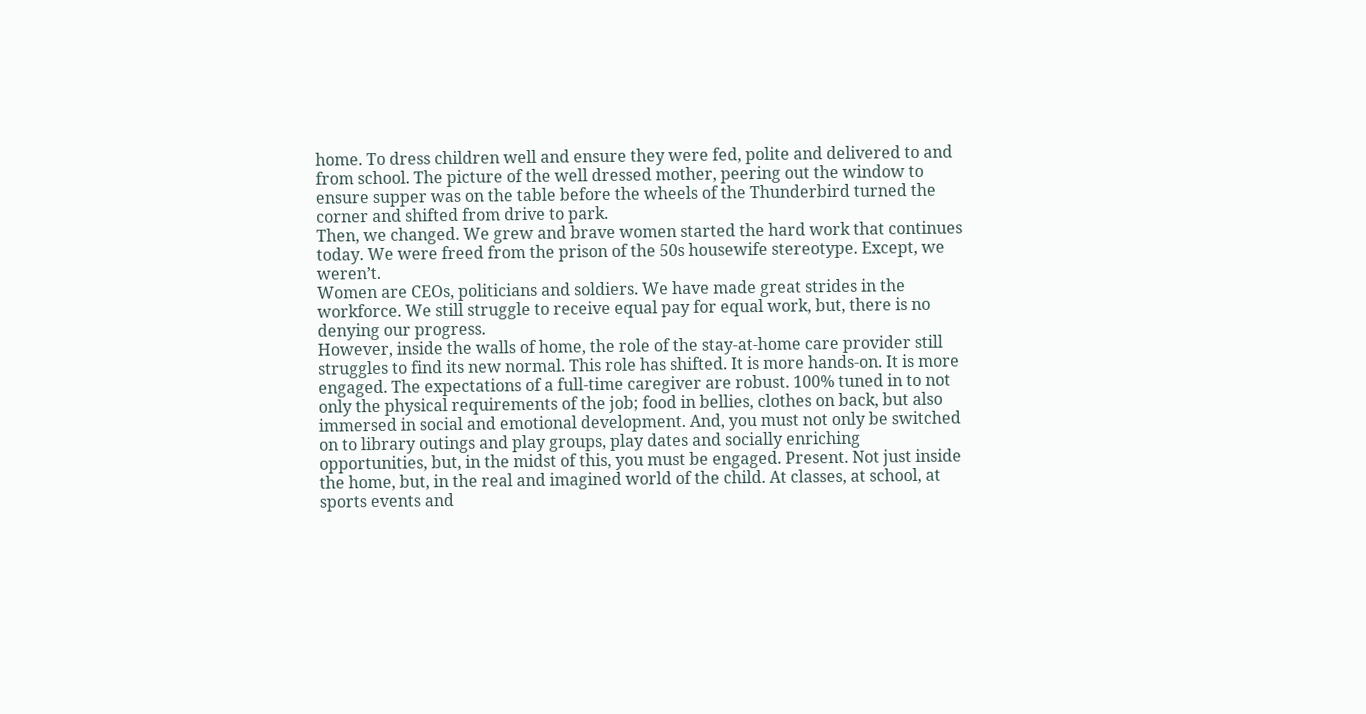home. To dress children well and ensure they were fed, polite and delivered to and from school. The picture of the well dressed mother, peering out the window to ensure supper was on the table before the wheels of the Thunderbird turned the corner and shifted from drive to park.
Then, we changed. We grew and brave women started the hard work that continues today. We were freed from the prison of the 50s housewife stereotype. Except, we weren’t.
Women are CEOs, politicians and soldiers. We have made great strides in the workforce. We still struggle to receive equal pay for equal work, but, there is no denying our progress.
However, inside the walls of home, the role of the stay-at-home care provider still struggles to find its new normal. This role has shifted. It is more hands-on. It is more engaged. The expectations of a full-time caregiver are robust. 100% tuned in to not only the physical requirements of the job; food in bellies, clothes on back, but also immersed in social and emotional development. And, you must not only be switched on to library outings and play groups, play dates and socially enriching opportunities, but, in the midst of this, you must be engaged. Present. Not just inside the home, but, in the real and imagined world of the child. At classes, at school, at sports events and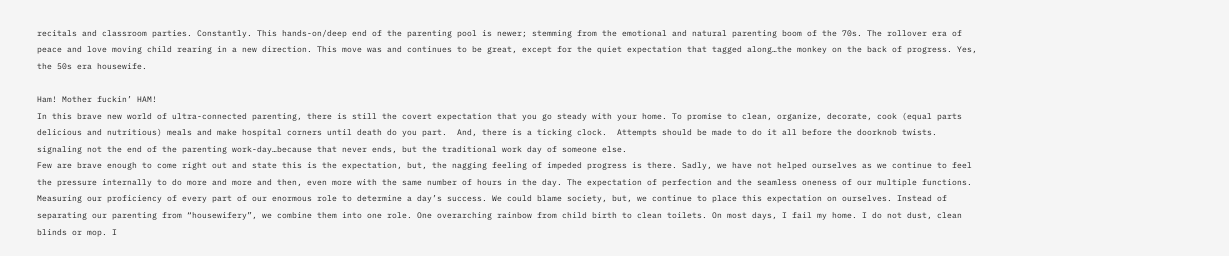recitals and classroom parties. Constantly. This hands-on/deep end of the parenting pool is newer; stemming from the emotional and natural parenting boom of the 70s. The rollover era of peace and love moving child rearing in a new direction. This move was and continues to be great, except for the quiet expectation that tagged along…the monkey on the back of progress. Yes, the 50s era housewife.

Ham! Mother fuckin’ HAM!
In this brave new world of ultra-connected parenting, there is still the covert expectation that you go steady with your home. To promise to clean, organize, decorate, cook (equal parts delicious and nutritious) meals and make hospital corners until death do you part.  And, there is a ticking clock.  Attempts should be made to do it all before the doorknob twists. signaling not the end of the parenting work-day…because that never ends, but the traditional work day of someone else.
Few are brave enough to come right out and state this is the expectation, but, the nagging feeling of impeded progress is there. Sadly, we have not helped ourselves as we continue to feel the pressure internally to do more and more and then, even more with the same number of hours in the day. The expectation of perfection and the seamless oneness of our multiple functions. Measuring our proficiency of every part of our enormous role to determine a day’s success. We could blame society, but, we continue to place this expectation on ourselves. Instead of separating our parenting from “housewifery”, we combine them into one role. One overarching rainbow from child birth to clean toilets. On most days, I fail my home. I do not dust, clean blinds or mop. I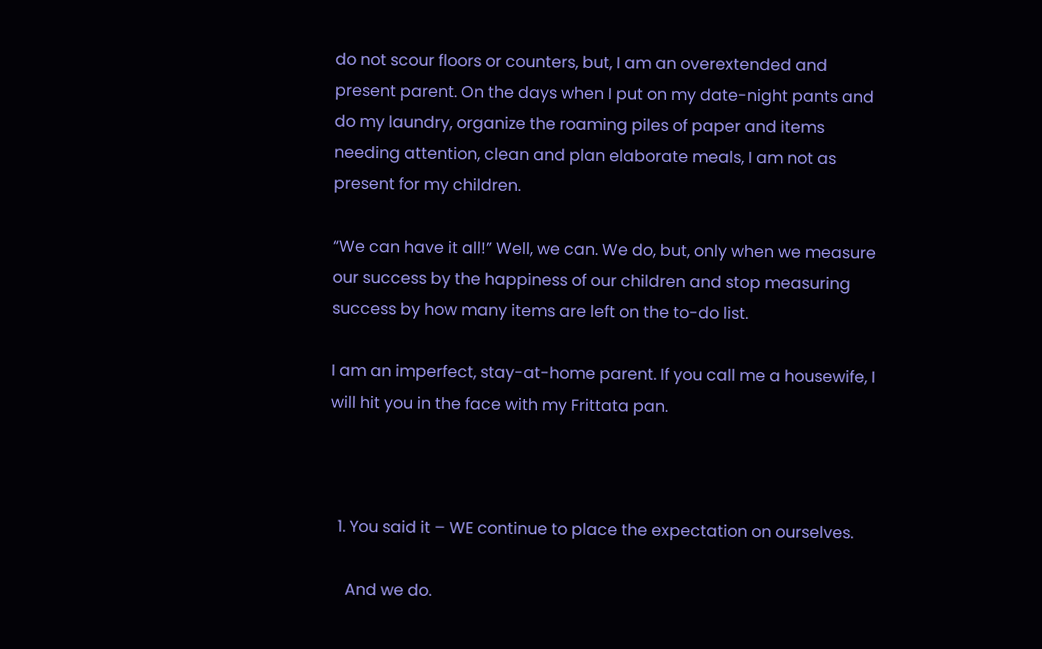do not scour floors or counters, but, I am an overextended and present parent. On the days when I put on my date-night pants and do my laundry, organize the roaming piles of paper and items needing attention, clean and plan elaborate meals, I am not as present for my children.

“We can have it all!” Well, we can. We do, but, only when we measure our success by the happiness of our children and stop measuring success by how many items are left on the to-do list.

I am an imperfect, stay-at-home parent. If you call me a housewife, I will hit you in the face with my Frittata pan.



  1. You said it – WE continue to place the expectation on ourselves.

    And we do.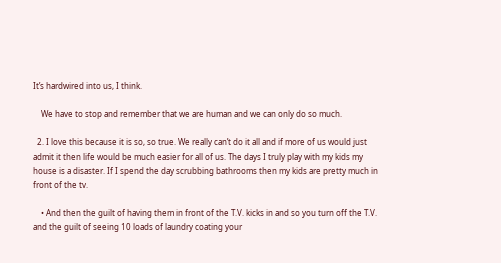It’s hardwired into us, I think.

    We have to stop and remember that we are human and we can only do so much.

  2. I love this because it is so, so true. We really can’t do it all and if more of us would just admit it then life would be much easier for all of us. The days I truly play with my kids my house is a disaster. If I spend the day scrubbing bathrooms then my kids are pretty much in front of the tv.

    • And then the guilt of having them in front of the T.V. kicks in and so you turn off the T.V. and the guilt of seeing 10 loads of laundry coating your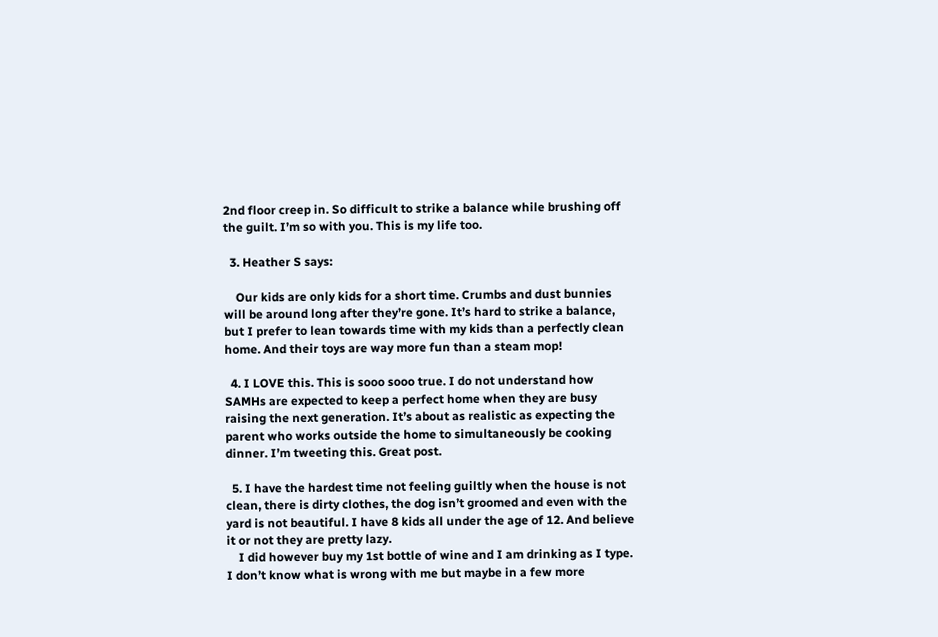2nd floor creep in. So difficult to strike a balance while brushing off the guilt. I’m so with you. This is my life too.

  3. Heather S says:

    Our kids are only kids for a short time. Crumbs and dust bunnies will be around long after they’re gone. It’s hard to strike a balance, but I prefer to lean towards time with my kids than a perfectly clean home. And their toys are way more fun than a steam mop!

  4. I LOVE this. This is sooo sooo true. I do not understand how SAMHs are expected to keep a perfect home when they are busy raising the next generation. It’s about as realistic as expecting the parent who works outside the home to simultaneously be cooking dinner. I’m tweeting this. Great post.

  5. I have the hardest time not feeling guiltly when the house is not clean, there is dirty clothes, the dog isn’t groomed and even with the yard is not beautiful. I have 8 kids all under the age of 12. And believe it or not they are pretty lazy.
    I did however buy my 1st bottle of wine and I am drinking as I type. I don’t know what is wrong with me but maybe in a few more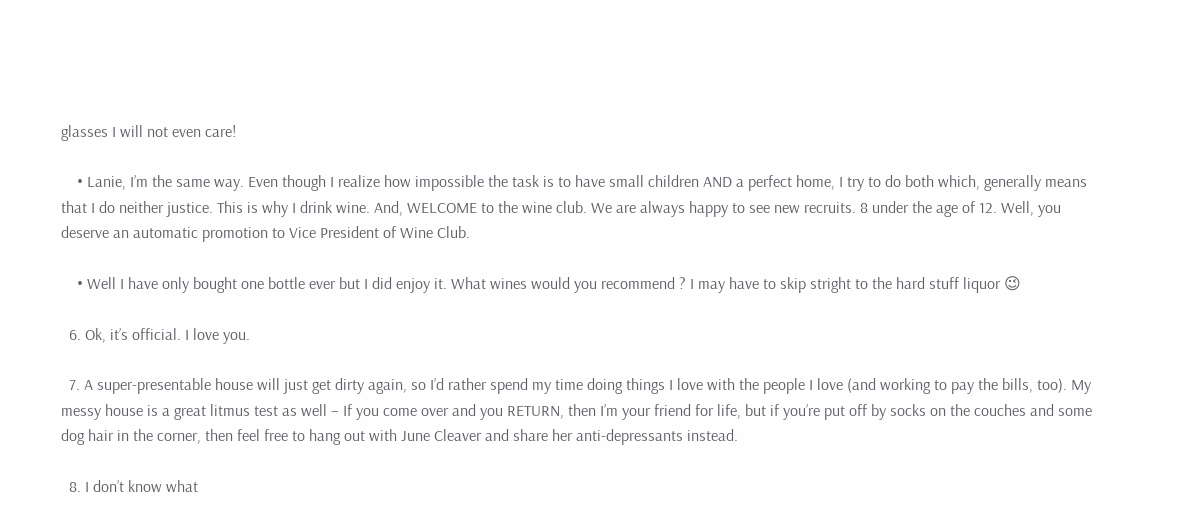glasses I will not even care!

    • Lanie, I’m the same way. Even though I realize how impossible the task is to have small children AND a perfect home, I try to do both which, generally means that I do neither justice. This is why I drink wine. And, WELCOME to the wine club. We are always happy to see new recruits. 8 under the age of 12. Well, you deserve an automatic promotion to Vice President of Wine Club.

    • Well I have only bought one bottle ever but I did enjoy it. What wines would you recommend ? I may have to skip stright to the hard stuff liquor 😉

  6. Ok, it’s official. I love you.

  7. A super-presentable house will just get dirty again, so I’d rather spend my time doing things I love with the people I love (and working to pay the bills, too). My messy house is a great litmus test as well – If you come over and you RETURN, then I’m your friend for life, but if you’re put off by socks on the couches and some dog hair in the corner, then feel free to hang out with June Cleaver and share her anti-depressants instead.

  8. I don’t know what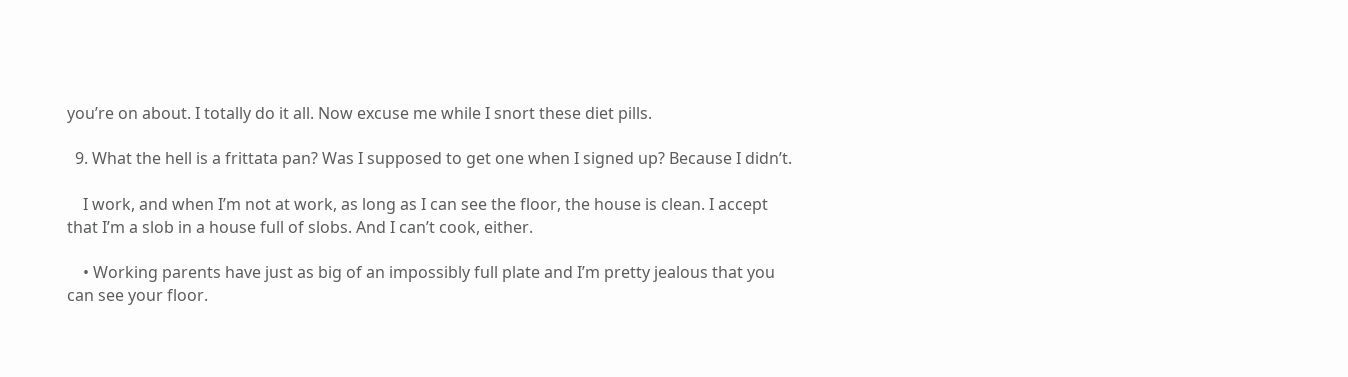you’re on about. I totally do it all. Now excuse me while I snort these diet pills.

  9. What the hell is a frittata pan? Was I supposed to get one when I signed up? Because I didn’t.

    I work, and when I’m not at work, as long as I can see the floor, the house is clean. I accept that I’m a slob in a house full of slobs. And I can’t cook, either.

    • Working parents have just as big of an impossibly full plate and I’m pretty jealous that you can see your floor.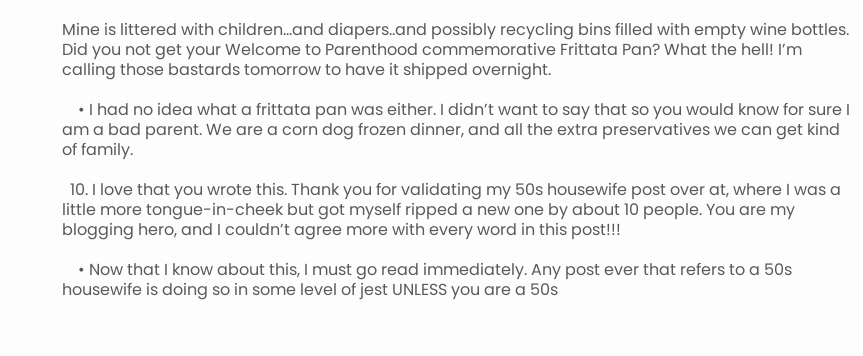Mine is littered with children…and diapers..and possibly recycling bins filled with empty wine bottles. Did you not get your Welcome to Parenthood commemorative Frittata Pan? What the hell! I’m calling those bastards tomorrow to have it shipped overnight.

    • I had no idea what a frittata pan was either. I didn’t want to say that so you would know for sure I am a bad parent. We are a corn dog frozen dinner, and all the extra preservatives we can get kind of family.

  10. I love that you wrote this. Thank you for validating my 50s housewife post over at, where I was a little more tongue-in-cheek but got myself ripped a new one by about 10 people. You are my blogging hero, and I couldn’t agree more with every word in this post!!!

    • Now that I know about this, I must go read immediately. Any post ever that refers to a 50s housewife is doing so in some level of jest UNLESS you are a 50s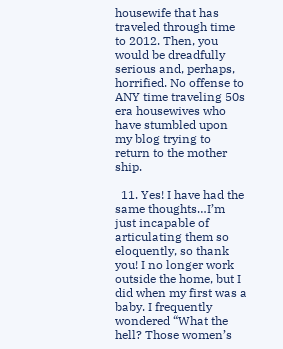housewife that has traveled through time to 2012. Then, you would be dreadfully serious and, perhaps, horrified. No offense to ANY time traveling 50s era housewives who have stumbled upon my blog trying to return to the mother ship.

  11. Yes! I have had the same thoughts…I’m just incapable of articulating them so eloquently, so thank you! I no longer work outside the home, but I did when my first was a baby. I frequently wondered “What the hell? Those women’s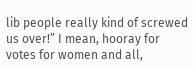lib people really kind of screwed us over!” I mean, hooray for votes for women and all,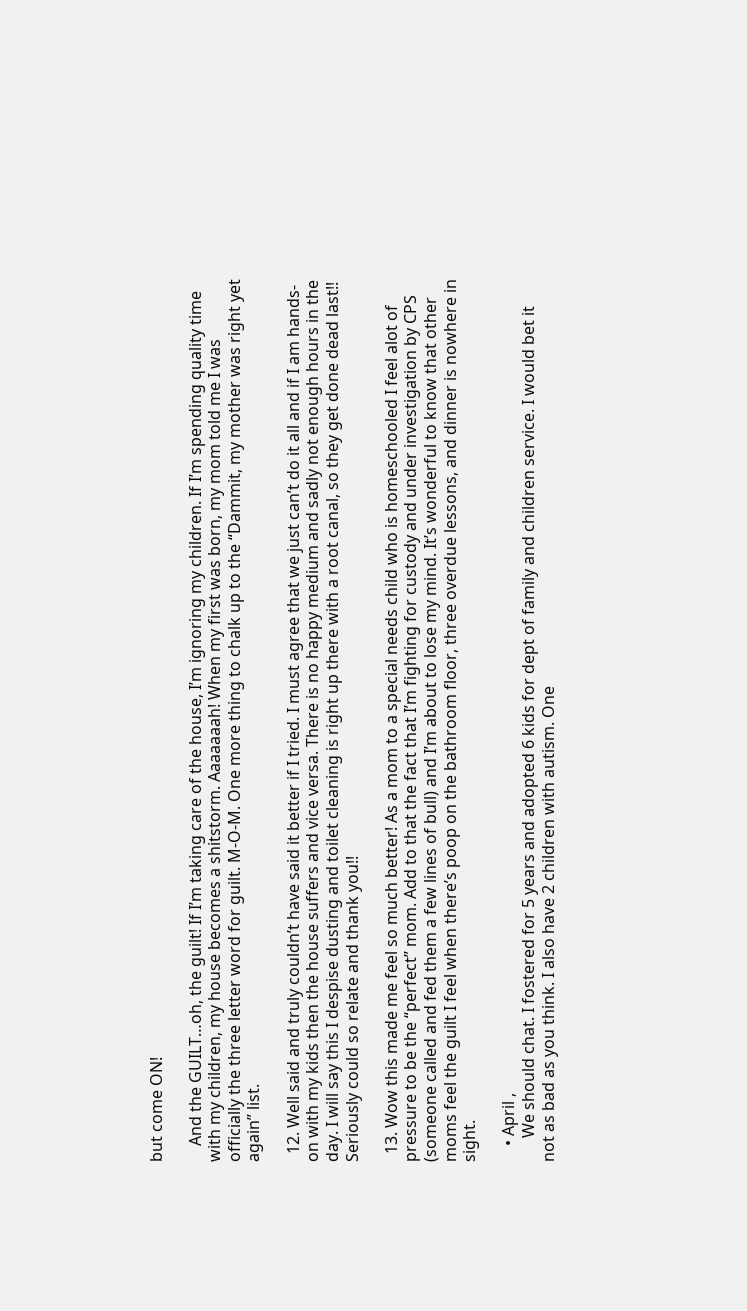but come ON!

    And the GUILT…oh, the guilt! If I’m taking care of the house, I’m ignoring my children. If I’m spending quality time with my children, my house becomes a shitstorm. Aaaaaaah! When my first was born, my mom told me I was officially the three letter word for guilt. M-O-M. One more thing to chalk up to the “Dammit, my mother was right yet again” list.

  12. Well said and truly couldn’t have said it better if I tried. I must agree that we just can’t do it all and if I am hands-on with my kids then the house suffers and vice versa. There is no happy medium and sadly not enough hours in the day. I will say this I despise dusting and toilet cleaning is right up there with a root canal, so they get done dead last!! Seriously could so relate and thank you!!

  13. Wow this made me feel so much better! As a mom to a special needs child who is homeschooled I feel alot of pressure to be the “perfect” mom. Add to that the fact that I’m fighting for custody and under investigation by CPS (someone called and fed them a few lines of bull) and I’m about to lose my mind. It’s wonderful to know that other moms feel the guilt I feel when there’s poop on the bathroom floor, three overdue lessons, and dinner is nowhere in sight.

    • April ,
      We should chat. I fostered for 5 years and adopted 6 kids for dept of family and children service. I would bet it not as bad as you think. I also have 2 children with autism. One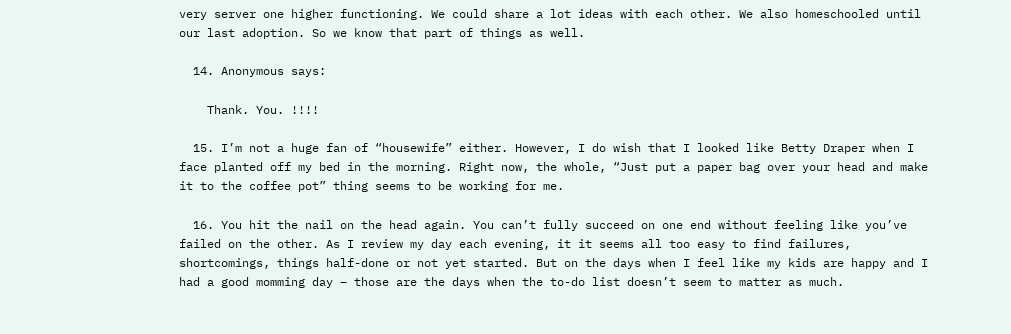very server one higher functioning. We could share a lot ideas with each other. We also homeschooled until our last adoption. So we know that part of things as well.

  14. Anonymous says:

    Thank. You. !!!!

  15. I’m not a huge fan of “housewife” either. However, I do wish that I looked like Betty Draper when I face planted off my bed in the morning. Right now, the whole, “Just put a paper bag over your head and make it to the coffee pot” thing seems to be working for me.

  16. You hit the nail on the head again. You can’t fully succeed on one end without feeling like you’ve failed on the other. As I review my day each evening, it it seems all too easy to find failures, shortcomings, things half-done or not yet started. But on the days when I feel like my kids are happy and I had a good momming day – those are the days when the to-do list doesn’t seem to matter as much.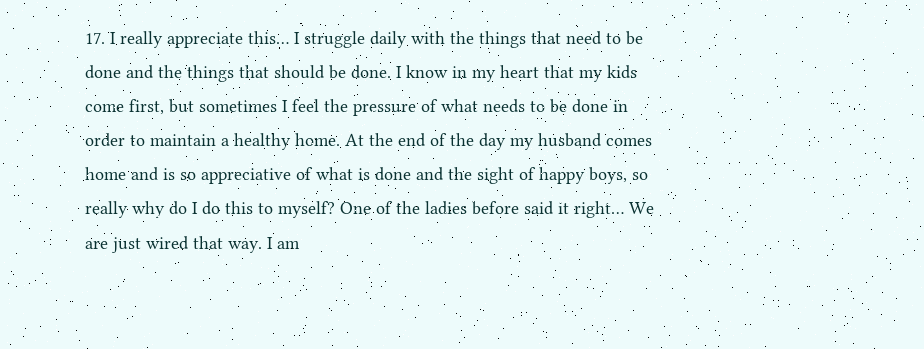17. I really appreciate this… I struggle daily with the things that need to be done and the things that should be done. I know in my heart that my kids come first, but sometimes I feel the pressure of what needs to be done in order to maintain a healthy home. At the end of the day my husband comes home and is so appreciative of what is done and the sight of happy boys, so really why do I do this to myself? One of the ladies before said it right… We are just wired that way. I am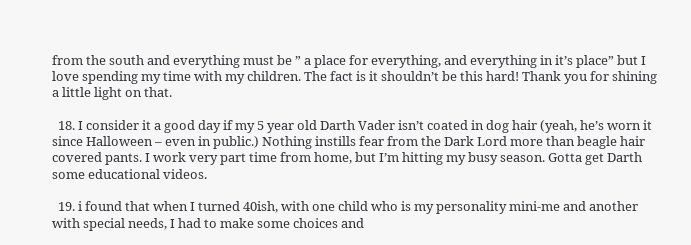from the south and everything must be ” a place for everything, and everything in it’s place” but I love spending my time with my children. The fact is it shouldn’t be this hard! Thank you for shining a little light on that.

  18. I consider it a good day if my 5 year old Darth Vader isn’t coated in dog hair (yeah, he’s worn it since Halloween – even in public.) Nothing instills fear from the Dark Lord more than beagle hair covered pants. I work very part time from home, but I’m hitting my busy season. Gotta get Darth some educational videos.

  19. i found that when I turned 40ish, with one child who is my personality mini-me and another with special needs, I had to make some choices and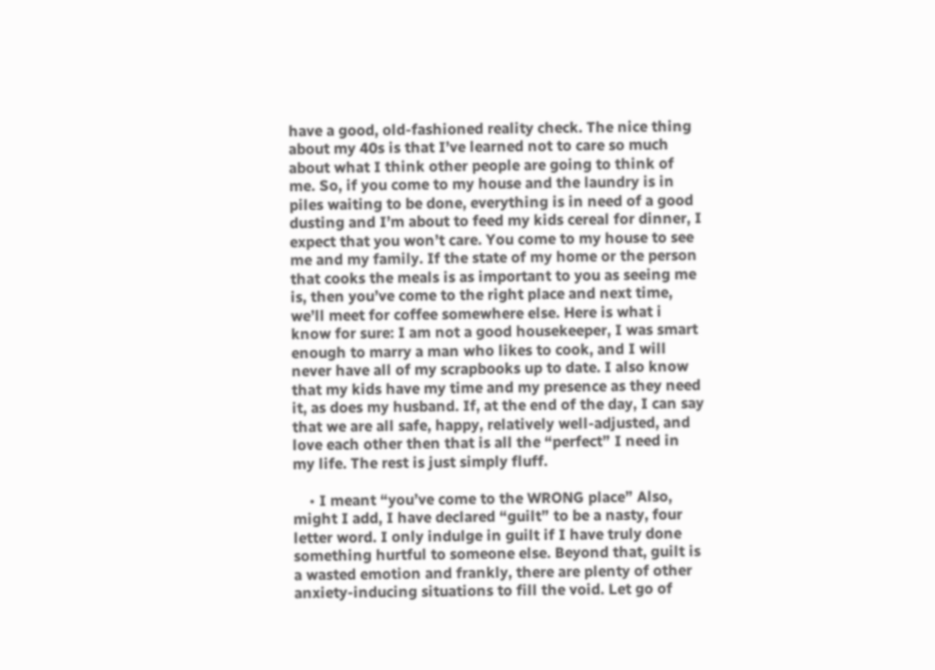have a good, old-fashioned reality check. The nice thing about my 40s is that I’ve learned not to care so much about what I think other people are going to think of me. So, if you come to my house and the laundry is in piles waiting to be done, everything is in need of a good dusting and I’m about to feed my kids cereal for dinner, I expect that you won’t care. You come to my house to see me and my family. If the state of my home or the person that cooks the meals is as important to you as seeing me is, then you’ve come to the right place and next time, we’ll meet for coffee somewhere else. Here is what i know for sure: I am not a good housekeeper, I was smart enough to marry a man who likes to cook, and I will never have all of my scrapbooks up to date. I also know that my kids have my time and my presence as they need it, as does my husband. If, at the end of the day, I can say that we are all safe, happy, relatively well-adjusted, and love each other then that is all the “perfect” I need in my life. The rest is just simply fluff.

    • I meant “you’ve come to the WRONG place” Also, might I add, I have declared “guilt” to be a nasty, four letter word. I only indulge in guilt if I have truly done something hurtful to someone else. Beyond that, guilt is a wasted emotion and frankly, there are plenty of other anxiety-inducing situations to fill the void. Let go of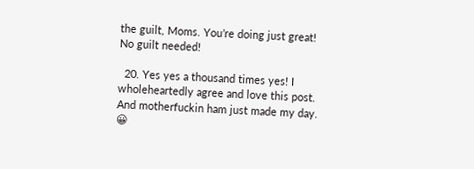the guilt, Moms. You’re doing just great! No guilt needed!

  20. Yes yes a thousand times yes! I wholeheartedly agree and love this post. And motherfuckin ham just made my day. 😀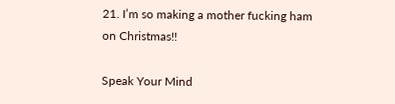21. I’m so making a mother fucking ham on Christmas!!

Speak Your Mind